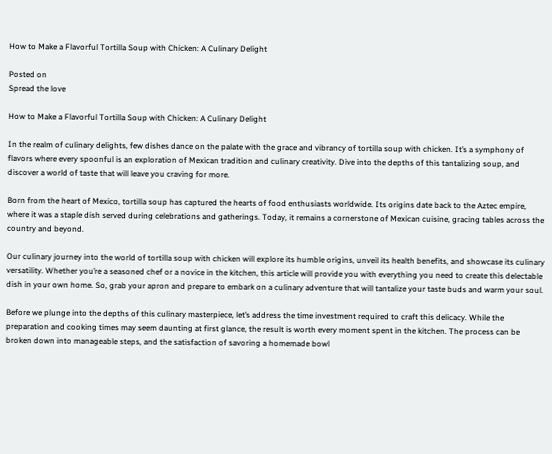How to Make a Flavorful Tortilla Soup with Chicken: A Culinary Delight

Posted on
Spread the love

How to Make a Flavorful Tortilla Soup with Chicken: A Culinary Delight

In the realm of culinary delights, few dishes dance on the palate with the grace and vibrancy of tortilla soup with chicken. It’s a symphony of flavors where every spoonful is an exploration of Mexican tradition and culinary creativity. Dive into the depths of this tantalizing soup, and discover a world of taste that will leave you craving for more.

Born from the heart of Mexico, tortilla soup has captured the hearts of food enthusiasts worldwide. Its origins date back to the Aztec empire, where it was a staple dish served during celebrations and gatherings. Today, it remains a cornerstone of Mexican cuisine, gracing tables across the country and beyond.

Our culinary journey into the world of tortilla soup with chicken will explore its humble origins, unveil its health benefits, and showcase its culinary versatility. Whether you’re a seasoned chef or a novice in the kitchen, this article will provide you with everything you need to create this delectable dish in your own home. So, grab your apron and prepare to embark on a culinary adventure that will tantalize your taste buds and warm your soul.

Before we plunge into the depths of this culinary masterpiece, let’s address the time investment required to craft this delicacy. While the preparation and cooking times may seem daunting at first glance, the result is worth every moment spent in the kitchen. The process can be broken down into manageable steps, and the satisfaction of savoring a homemade bowl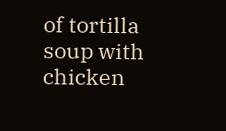of tortilla soup with chicken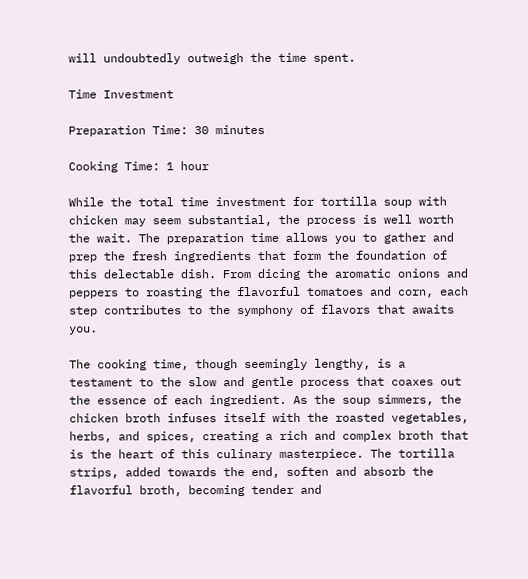will undoubtedly outweigh the time spent.

Time Investment

Preparation Time: 30 minutes

Cooking Time: 1 hour

While the total time investment for tortilla soup with chicken may seem substantial, the process is well worth the wait. The preparation time allows you to gather and prep the fresh ingredients that form the foundation of this delectable dish. From dicing the aromatic onions and peppers to roasting the flavorful tomatoes and corn, each step contributes to the symphony of flavors that awaits you.

The cooking time, though seemingly lengthy, is a testament to the slow and gentle process that coaxes out the essence of each ingredient. As the soup simmers, the chicken broth infuses itself with the roasted vegetables, herbs, and spices, creating a rich and complex broth that is the heart of this culinary masterpiece. The tortilla strips, added towards the end, soften and absorb the flavorful broth, becoming tender and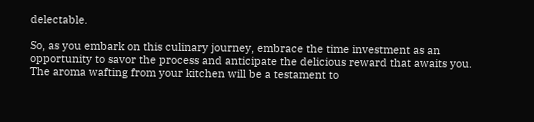delectable.

So, as you embark on this culinary journey, embrace the time investment as an opportunity to savor the process and anticipate the delicious reward that awaits you. The aroma wafting from your kitchen will be a testament to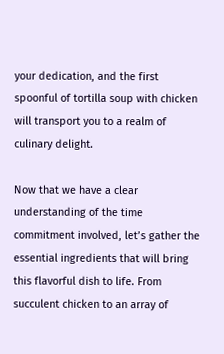your dedication, and the first spoonful of tortilla soup with chicken will transport you to a realm of culinary delight.

Now that we have a clear understanding of the time commitment involved, let’s gather the essential ingredients that will bring this flavorful dish to life. From succulent chicken to an array of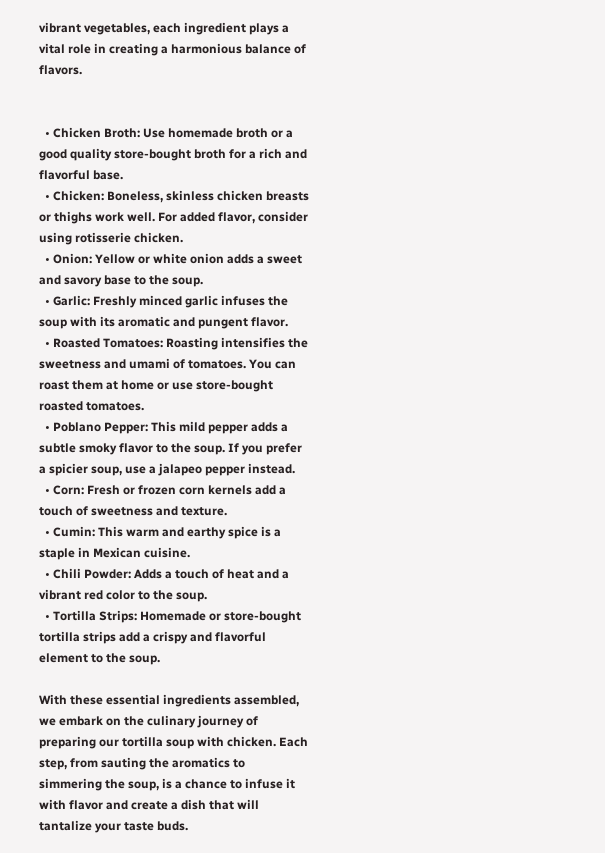vibrant vegetables, each ingredient plays a vital role in creating a harmonious balance of flavors.


  • Chicken Broth: Use homemade broth or a good quality store-bought broth for a rich and flavorful base.
  • Chicken: Boneless, skinless chicken breasts or thighs work well. For added flavor, consider using rotisserie chicken.
  • Onion: Yellow or white onion adds a sweet and savory base to the soup.
  • Garlic: Freshly minced garlic infuses the soup with its aromatic and pungent flavor.
  • Roasted Tomatoes: Roasting intensifies the sweetness and umami of tomatoes. You can roast them at home or use store-bought roasted tomatoes.
  • Poblano Pepper: This mild pepper adds a subtle smoky flavor to the soup. If you prefer a spicier soup, use a jalapeo pepper instead.
  • Corn: Fresh or frozen corn kernels add a touch of sweetness and texture.
  • Cumin: This warm and earthy spice is a staple in Mexican cuisine.
  • Chili Powder: Adds a touch of heat and a vibrant red color to the soup.
  • Tortilla Strips: Homemade or store-bought tortilla strips add a crispy and flavorful element to the soup.

With these essential ingredients assembled, we embark on the culinary journey of preparing our tortilla soup with chicken. Each step, from sauting the aromatics to simmering the soup, is a chance to infuse it with flavor and create a dish that will tantalize your taste buds.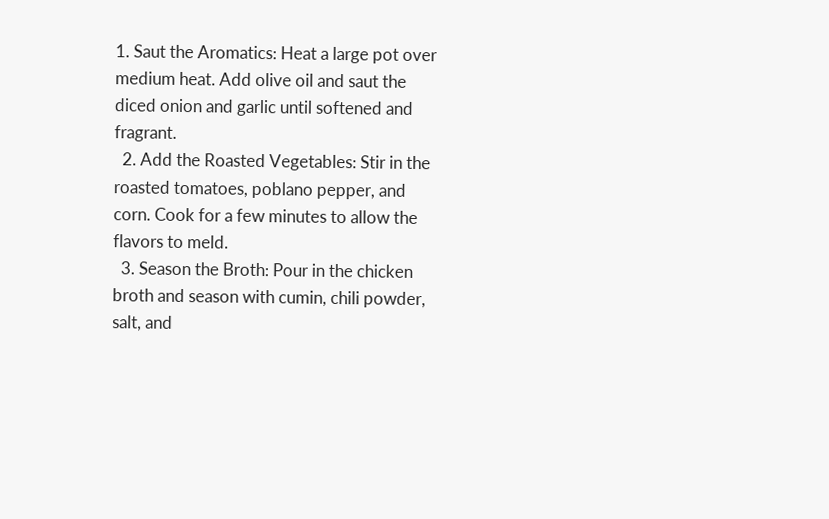1. Saut the Aromatics: Heat a large pot over medium heat. Add olive oil and saut the diced onion and garlic until softened and fragrant.
  2. Add the Roasted Vegetables: Stir in the roasted tomatoes, poblano pepper, and corn. Cook for a few minutes to allow the flavors to meld.
  3. Season the Broth: Pour in the chicken broth and season with cumin, chili powder, salt, and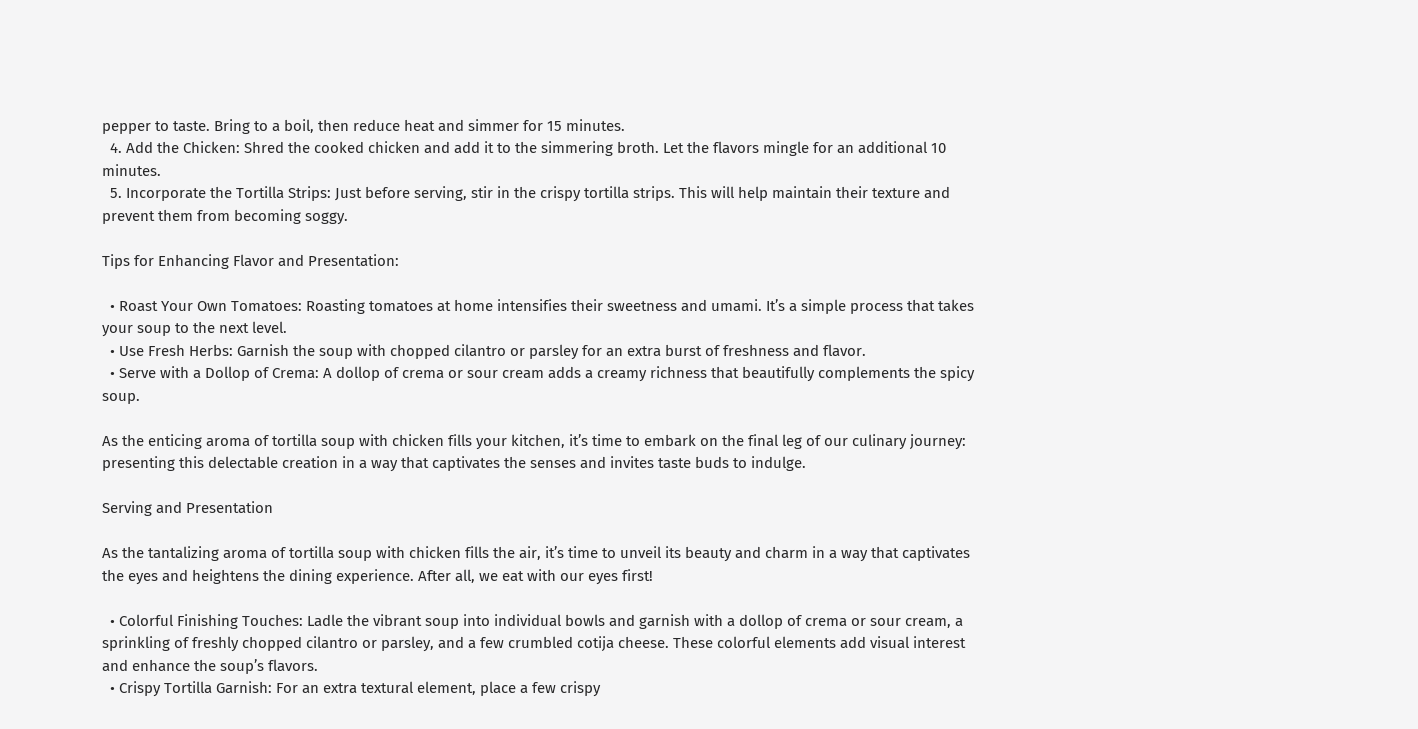pepper to taste. Bring to a boil, then reduce heat and simmer for 15 minutes.
  4. Add the Chicken: Shred the cooked chicken and add it to the simmering broth. Let the flavors mingle for an additional 10 minutes.
  5. Incorporate the Tortilla Strips: Just before serving, stir in the crispy tortilla strips. This will help maintain their texture and prevent them from becoming soggy.

Tips for Enhancing Flavor and Presentation:

  • Roast Your Own Tomatoes: Roasting tomatoes at home intensifies their sweetness and umami. It’s a simple process that takes your soup to the next level.
  • Use Fresh Herbs: Garnish the soup with chopped cilantro or parsley for an extra burst of freshness and flavor.
  • Serve with a Dollop of Crema: A dollop of crema or sour cream adds a creamy richness that beautifully complements the spicy soup.

As the enticing aroma of tortilla soup with chicken fills your kitchen, it’s time to embark on the final leg of our culinary journey: presenting this delectable creation in a way that captivates the senses and invites taste buds to indulge.

Serving and Presentation

As the tantalizing aroma of tortilla soup with chicken fills the air, it’s time to unveil its beauty and charm in a way that captivates the eyes and heightens the dining experience. After all, we eat with our eyes first!

  • Colorful Finishing Touches: Ladle the vibrant soup into individual bowls and garnish with a dollop of crema or sour cream, a sprinkling of freshly chopped cilantro or parsley, and a few crumbled cotija cheese. These colorful elements add visual interest and enhance the soup’s flavors.
  • Crispy Tortilla Garnish: For an extra textural element, place a few crispy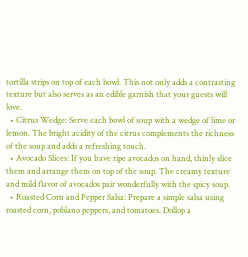tortilla strips on top of each bowl. This not only adds a contrasting texture but also serves as an edible garnish that your guests will love.
  • Citrus Wedge: Serve each bowl of soup with a wedge of lime or lemon. The bright acidity of the citrus complements the richness of the soup and adds a refreshing touch.
  • Avocado Slices: If you have ripe avocados on hand, thinly slice them and arrange them on top of the soup. The creamy texture and mild flavor of avocados pair wonderfully with the spicy soup.
  • Roasted Corn and Pepper Salsa: Prepare a simple salsa using roasted corn, poblano peppers, and tomatoes. Dollop a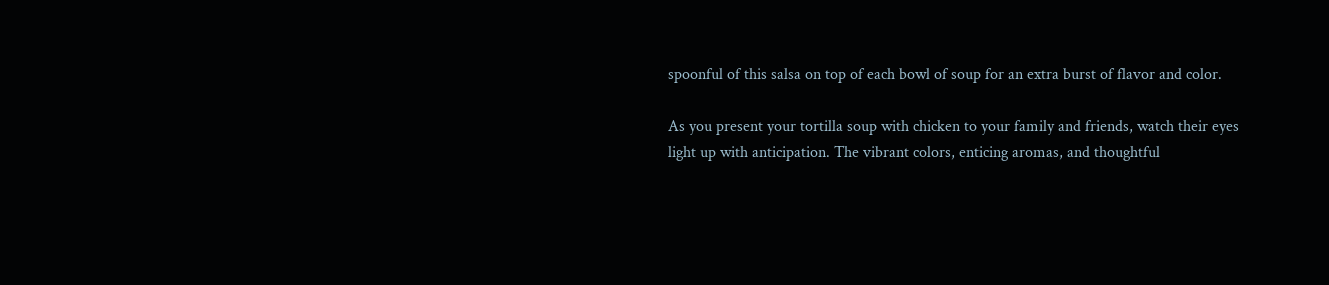spoonful of this salsa on top of each bowl of soup for an extra burst of flavor and color.

As you present your tortilla soup with chicken to your family and friends, watch their eyes light up with anticipation. The vibrant colors, enticing aromas, and thoughtful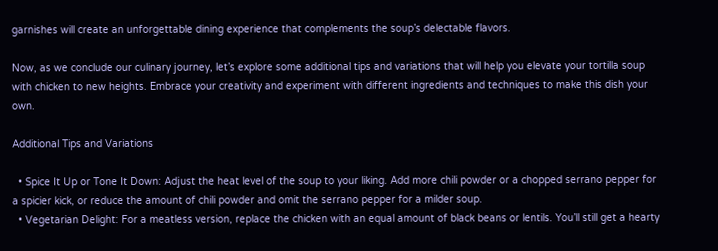garnishes will create an unforgettable dining experience that complements the soup’s delectable flavors.

Now, as we conclude our culinary journey, let’s explore some additional tips and variations that will help you elevate your tortilla soup with chicken to new heights. Embrace your creativity and experiment with different ingredients and techniques to make this dish your own.

Additional Tips and Variations

  • Spice It Up or Tone It Down: Adjust the heat level of the soup to your liking. Add more chili powder or a chopped serrano pepper for a spicier kick, or reduce the amount of chili powder and omit the serrano pepper for a milder soup.
  • Vegetarian Delight: For a meatless version, replace the chicken with an equal amount of black beans or lentils. You’ll still get a hearty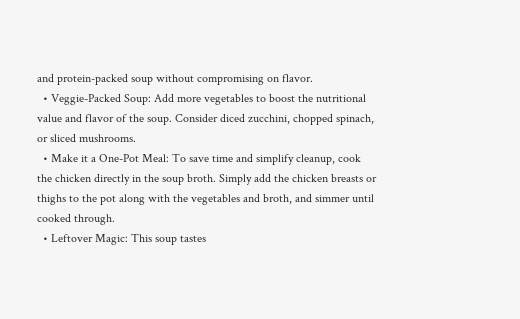and protein-packed soup without compromising on flavor.
  • Veggie-Packed Soup: Add more vegetables to boost the nutritional value and flavor of the soup. Consider diced zucchini, chopped spinach, or sliced mushrooms.
  • Make it a One-Pot Meal: To save time and simplify cleanup, cook the chicken directly in the soup broth. Simply add the chicken breasts or thighs to the pot along with the vegetables and broth, and simmer until cooked through.
  • Leftover Magic: This soup tastes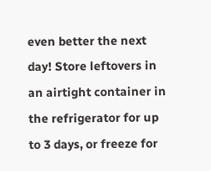even better the next day! Store leftovers in an airtight container in the refrigerator for up to 3 days, or freeze for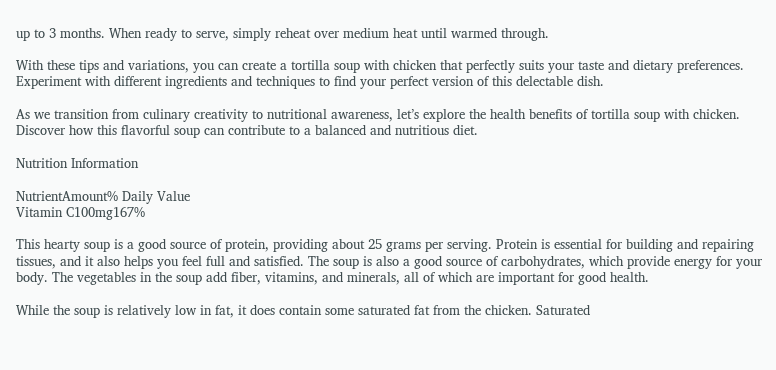up to 3 months. When ready to serve, simply reheat over medium heat until warmed through.

With these tips and variations, you can create a tortilla soup with chicken that perfectly suits your taste and dietary preferences. Experiment with different ingredients and techniques to find your perfect version of this delectable dish.

As we transition from culinary creativity to nutritional awareness, let’s explore the health benefits of tortilla soup with chicken. Discover how this flavorful soup can contribute to a balanced and nutritious diet.

Nutrition Information

NutrientAmount% Daily Value
Vitamin C100mg167%

This hearty soup is a good source of protein, providing about 25 grams per serving. Protein is essential for building and repairing tissues, and it also helps you feel full and satisfied. The soup is also a good source of carbohydrates, which provide energy for your body. The vegetables in the soup add fiber, vitamins, and minerals, all of which are important for good health.

While the soup is relatively low in fat, it does contain some saturated fat from the chicken. Saturated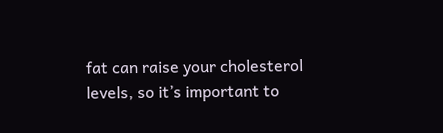fat can raise your cholesterol levels, so it’s important to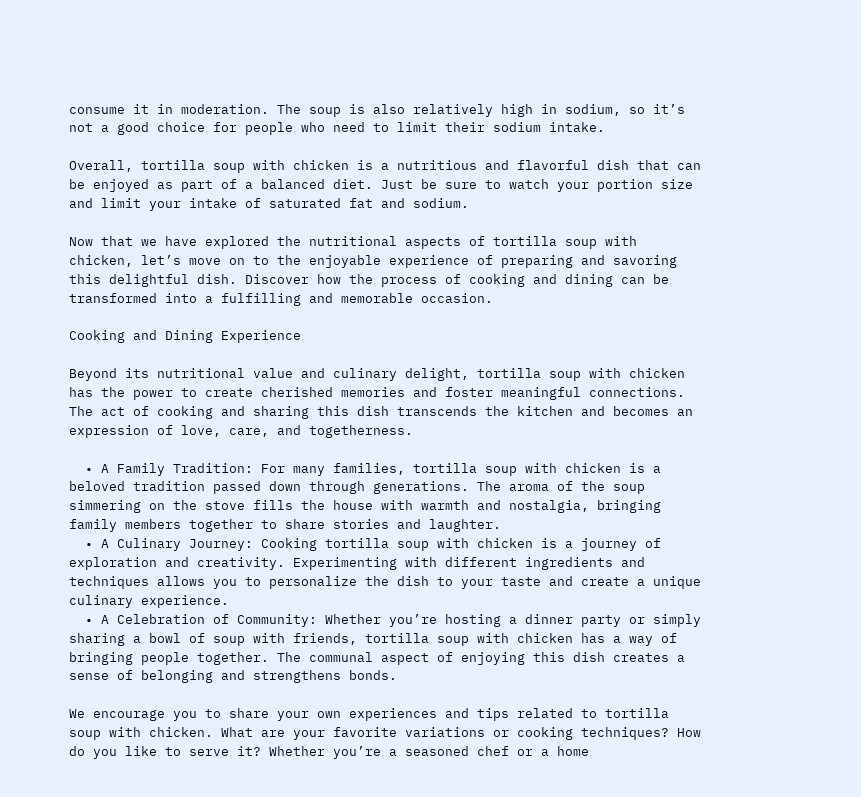consume it in moderation. The soup is also relatively high in sodium, so it’s not a good choice for people who need to limit their sodium intake.

Overall, tortilla soup with chicken is a nutritious and flavorful dish that can be enjoyed as part of a balanced diet. Just be sure to watch your portion size and limit your intake of saturated fat and sodium.

Now that we have explored the nutritional aspects of tortilla soup with chicken, let’s move on to the enjoyable experience of preparing and savoring this delightful dish. Discover how the process of cooking and dining can be transformed into a fulfilling and memorable occasion.

Cooking and Dining Experience

Beyond its nutritional value and culinary delight, tortilla soup with chicken has the power to create cherished memories and foster meaningful connections. The act of cooking and sharing this dish transcends the kitchen and becomes an expression of love, care, and togetherness.

  • A Family Tradition: For many families, tortilla soup with chicken is a beloved tradition passed down through generations. The aroma of the soup simmering on the stove fills the house with warmth and nostalgia, bringing family members together to share stories and laughter.
  • A Culinary Journey: Cooking tortilla soup with chicken is a journey of exploration and creativity. Experimenting with different ingredients and techniques allows you to personalize the dish to your taste and create a unique culinary experience.
  • A Celebration of Community: Whether you’re hosting a dinner party or simply sharing a bowl of soup with friends, tortilla soup with chicken has a way of bringing people together. The communal aspect of enjoying this dish creates a sense of belonging and strengthens bonds.

We encourage you to share your own experiences and tips related to tortilla soup with chicken. What are your favorite variations or cooking techniques? How do you like to serve it? Whether you’re a seasoned chef or a home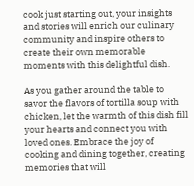cook just starting out, your insights and stories will enrich our culinary community and inspire others to create their own memorable moments with this delightful dish.

As you gather around the table to savor the flavors of tortilla soup with chicken, let the warmth of this dish fill your hearts and connect you with loved ones. Embrace the joy of cooking and dining together, creating memories that will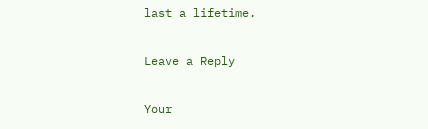last a lifetime.

Leave a Reply

Your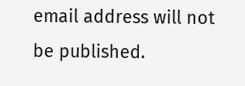email address will not be published.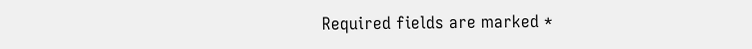Required fields are marked *